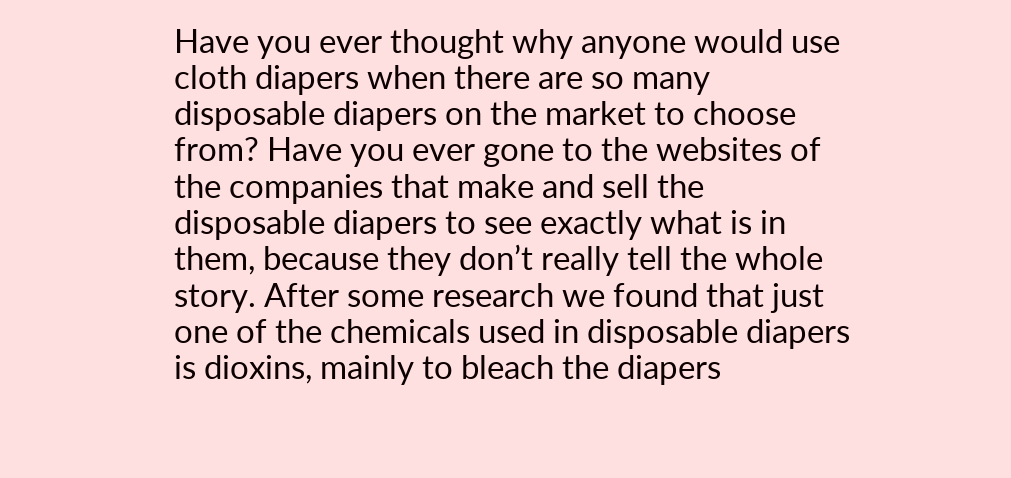Have you ever thought why anyone would use cloth diapers when there are so many disposable diapers on the market to choose from? Have you ever gone to the websites of the companies that make and sell the disposable diapers to see exactly what is in them, because they don’t really tell the whole story. After some research we found that just one of the chemicals used in disposable diapers is dioxins, mainly to bleach the diapers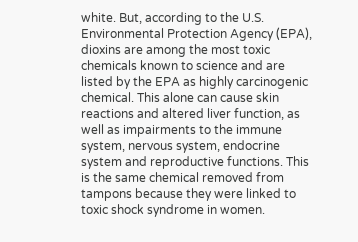white. But, according to the U.S. Environmental Protection Agency (EPA), dioxins are among the most toxic chemicals known to science and are listed by the EPA as highly carcinogenic chemical. This alone can cause skin reactions and altered liver function, as well as impairments to the immune system, nervous system, endocrine system and reproductive functions. This is the same chemical removed from tampons because they were linked to toxic shock syndrome in women.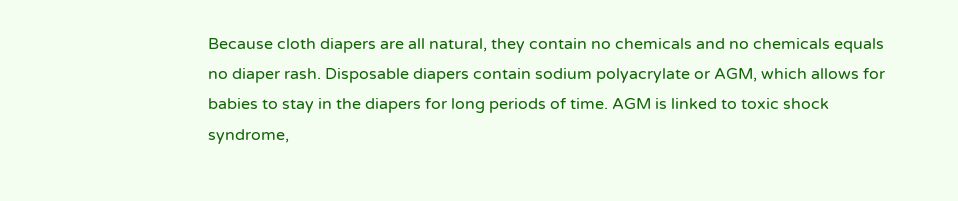Because cloth diapers are all natural, they contain no chemicals and no chemicals equals no diaper rash. Disposable diapers contain sodium polyacrylate or AGM, which allows for babies to stay in the diapers for long periods of time. AGM is linked to toxic shock syndrome,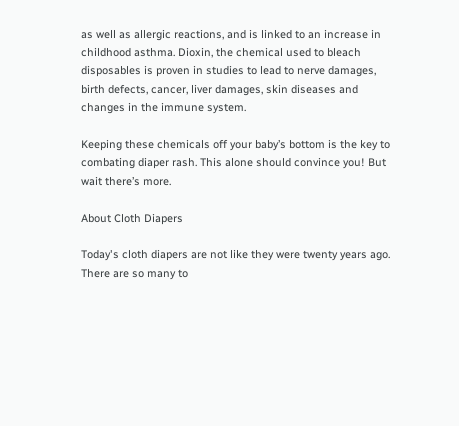as well as allergic reactions, and is linked to an increase in childhood asthma. Dioxin, the chemical used to bleach disposables is proven in studies to lead to nerve damages, birth defects, cancer, liver damages, skin diseases and changes in the immune system.

Keeping these chemicals off your baby’s bottom is the key to combating diaper rash. This alone should convince you! But wait there’s more.

About Cloth Diapers

Today's cloth diapers are not like they were twenty years ago. There are so many to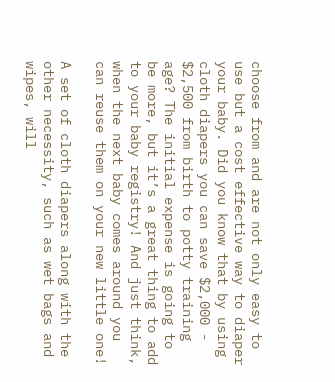choose from and are not only easy to use but a cost effective way to diaper your baby. Did you know that by using cloth diapers you can save $2,000 - $2,500 from birth to potty training age? The initial expense is going to be more, but it’s a great thing to add to your baby registry! And just think, when the next baby comes around you can reuse them on your new little one!

A set of cloth diapers along with the other necessity, such as wet bags and wipes, will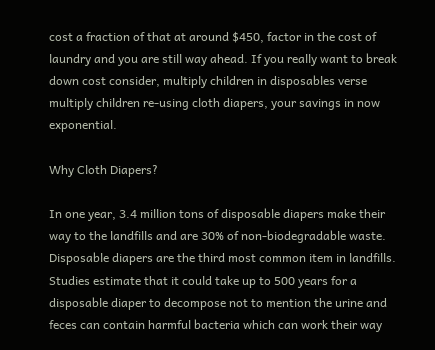cost a fraction of that at around $450, factor in the cost of laundry and you are still way ahead. If you really want to break down cost consider, multiply children in disposables verse multiply children re-using cloth diapers, your savings in now exponential.

Why Cloth Diapers?

In one year, 3.4 million tons of disposable diapers make their way to the landfills and are 30% of non-biodegradable waste. Disposable diapers are the third most common item in landfills. Studies estimate that it could take up to 500 years for a disposable diaper to decompose not to mention the urine and feces can contain harmful bacteria which can work their way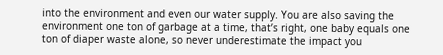into the environment and even our water supply. You are also saving the environment one ton of garbage at a time, that’s right, one baby equals one ton of diaper waste alone, so never underestimate the impact you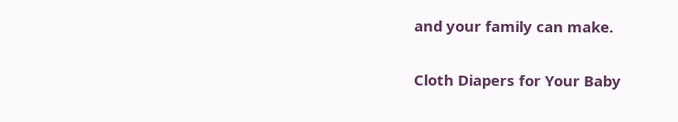and your family can make.

Cloth Diapers for Your Baby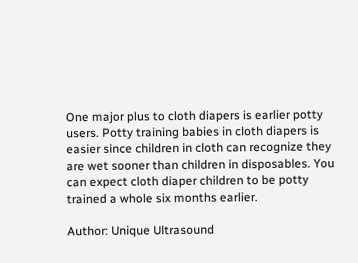One major plus to cloth diapers is earlier potty users. Potty training babies in cloth diapers is easier since children in cloth can recognize they are wet sooner than children in disposables. You can expect cloth diaper children to be potty trained a whole six months earlier.

Author: Unique Ultrasound